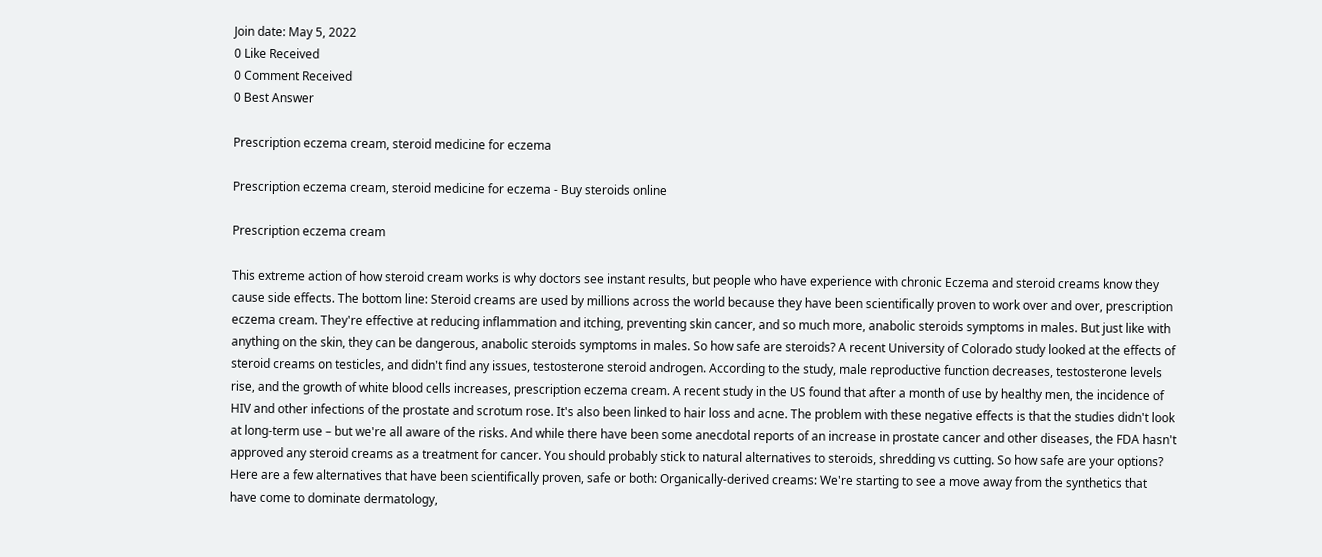Join date: May 5, 2022
0 Like Received
0 Comment Received
0 Best Answer

Prescription eczema cream, steroid medicine for eczema

Prescription eczema cream, steroid medicine for eczema - Buy steroids online

Prescription eczema cream

This extreme action of how steroid cream works is why doctors see instant results, but people who have experience with chronic Eczema and steroid creams know they cause side effects. The bottom line: Steroid creams are used by millions across the world because they have been scientifically proven to work over and over, prescription eczema cream. They're effective at reducing inflammation and itching, preventing skin cancer, and so much more, anabolic steroids symptoms in males. But just like with anything on the skin, they can be dangerous, anabolic steroids symptoms in males. So how safe are steroids? A recent University of Colorado study looked at the effects of steroid creams on testicles, and didn't find any issues, testosterone steroid androgen. According to the study, male reproductive function decreases, testosterone levels rise, and the growth of white blood cells increases, prescription eczema cream. A recent study in the US found that after a month of use by healthy men, the incidence of HIV and other infections of the prostate and scrotum rose. It's also been linked to hair loss and acne. The problem with these negative effects is that the studies didn't look at long-term use – but we're all aware of the risks. And while there have been some anecdotal reports of an increase in prostate cancer and other diseases, the FDA hasn't approved any steroid creams as a treatment for cancer. You should probably stick to natural alternatives to steroids, shredding vs cutting. So how safe are your options? Here are a few alternatives that have been scientifically proven, safe or both: Organically-derived creams: We're starting to see a move away from the synthetics that have come to dominate dermatology,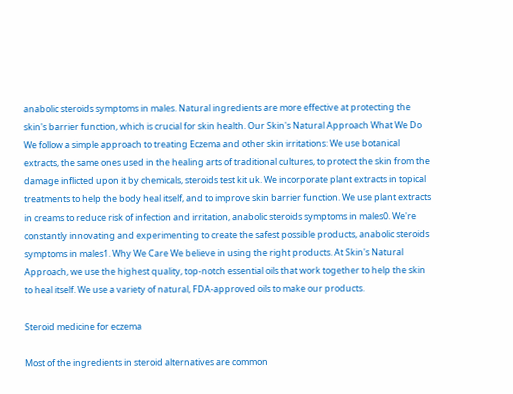anabolic steroids symptoms in males. Natural ingredients are more effective at protecting the skin's barrier function, which is crucial for skin health. Our Skin's Natural Approach What We Do We follow a simple approach to treating Eczema and other skin irritations: We use botanical extracts, the same ones used in the healing arts of traditional cultures, to protect the skin from the damage inflicted upon it by chemicals, steroids test kit uk. We incorporate plant extracts in topical treatments to help the body heal itself, and to improve skin barrier function. We use plant extracts in creams to reduce risk of infection and irritation, anabolic steroids symptoms in males0. We're constantly innovating and experimenting to create the safest possible products, anabolic steroids symptoms in males1. Why We Care We believe in using the right products. At Skin's Natural Approach, we use the highest quality, top-notch essential oils that work together to help the skin to heal itself. We use a variety of natural, FDA-approved oils to make our products.

Steroid medicine for eczema

Most of the ingredients in steroid alternatives are common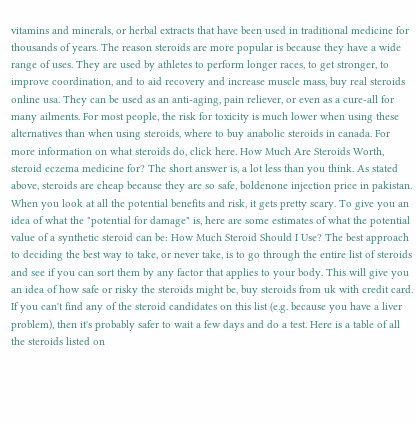vitamins and minerals, or herbal extracts that have been used in traditional medicine for thousands of years. The reason steroids are more popular is because they have a wide range of uses. They are used by athletes to perform longer races, to get stronger, to improve coordination, and to aid recovery and increase muscle mass, buy real steroids online usa. They can be used as an anti-aging, pain reliever, or even as a cure-all for many ailments. For most people, the risk for toxicity is much lower when using these alternatives than when using steroids, where to buy anabolic steroids in canada. For more information on what steroids do, click here. How Much Are Steroids Worth, steroid eczema medicine for? The short answer is, a lot less than you think. As stated above, steroids are cheap because they are so safe, boldenone injection price in pakistan. When you look at all the potential benefits and risk, it gets pretty scary. To give you an idea of what the "potential for damage" is, here are some estimates of what the potential value of a synthetic steroid can be: How Much Steroid Should I Use? The best approach to deciding the best way to take, or never take, is to go through the entire list of steroids and see if you can sort them by any factor that applies to your body. This will give you an idea of how safe or risky the steroids might be, buy steroids from uk with credit card. If you can't find any of the steroid candidates on this list (e.g. because you have a liver problem), then it's probably safer to wait a few days and do a test. Here is a table of all the steroids listed on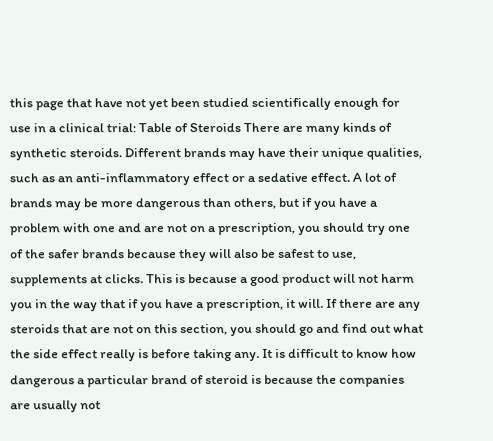this page that have not yet been studied scientifically enough for use in a clinical trial: Table of Steroids There are many kinds of synthetic steroids. Different brands may have their unique qualities, such as an anti-inflammatory effect or a sedative effect. A lot of brands may be more dangerous than others, but if you have a problem with one and are not on a prescription, you should try one of the safer brands because they will also be safest to use, supplements at clicks. This is because a good product will not harm you in the way that if you have a prescription, it will. If there are any steroids that are not on this section, you should go and find out what the side effect really is before taking any. It is difficult to know how dangerous a particular brand of steroid is because the companies are usually not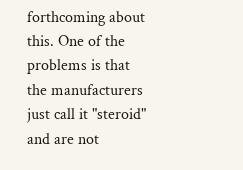forthcoming about this. One of the problems is that the manufacturers just call it "steroid" and are not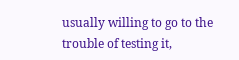usually willing to go to the trouble of testing it,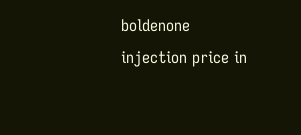boldenone injection price in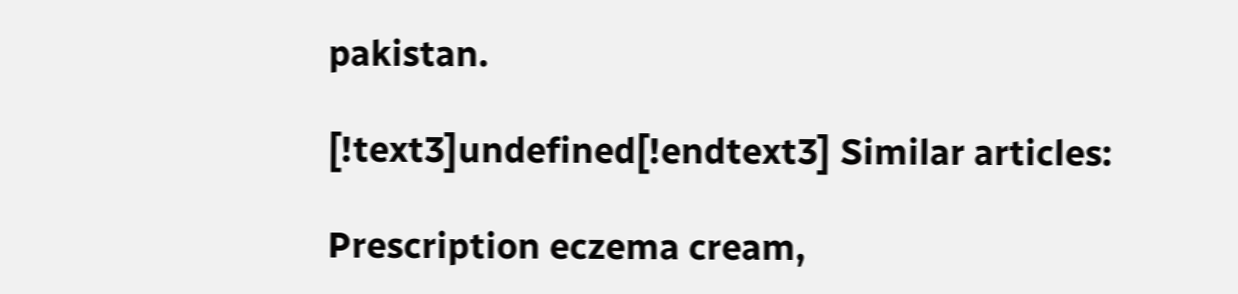pakistan.

[!text3]undefined[!endtext3] Similar articles:

Prescription eczema cream,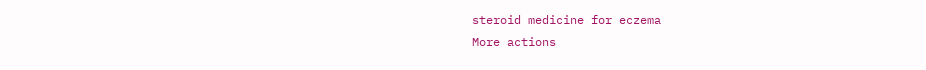steroid medicine for eczema
More actions